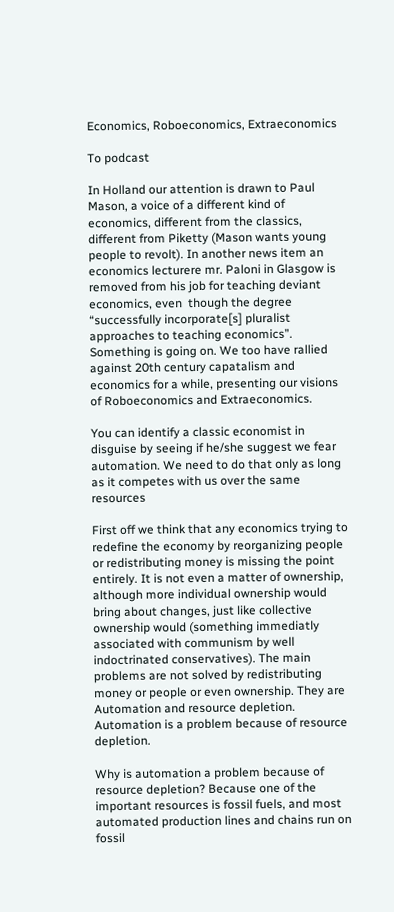Economics, Roboeconomics, Extraeconomics

To podcast

In Holland our attention is drawn to Paul Mason, a voice of a different kind of economics, different from the classics, different from Piketty (Mason wants young people to revolt). In another news item an economics lecturere mr. Paloni in Glasgow is removed from his job for teaching deviant economics, even  though the degree “successfully incorporate[s] pluralist approaches to teaching economics”. Something is going on. We too have rallied against 20th century capatalism and economics for a while, presenting our visions of Roboeconomics and Extraeconomics.

You can identify a classic economist in disguise by seeing if he/she suggest we fear automation. We need to do that only as long as it competes with us over the same resources

First off we think that any economics trying to redefine the economy by reorganizing people or redistributing money is missing the point entirely. It is not even a matter of ownership, although more individual ownership would bring about changes, just like collective ownership would (something immediatly associated with communism by well indoctrinated conservatives). The main problems are not solved by redistributing money or people or even ownership. They are Automation and resource depletion. Automation is a problem because of resource depletion.

Why is automation a problem because of resource depletion? Because one of the important resources is fossil fuels, and most automated production lines and chains run on fossil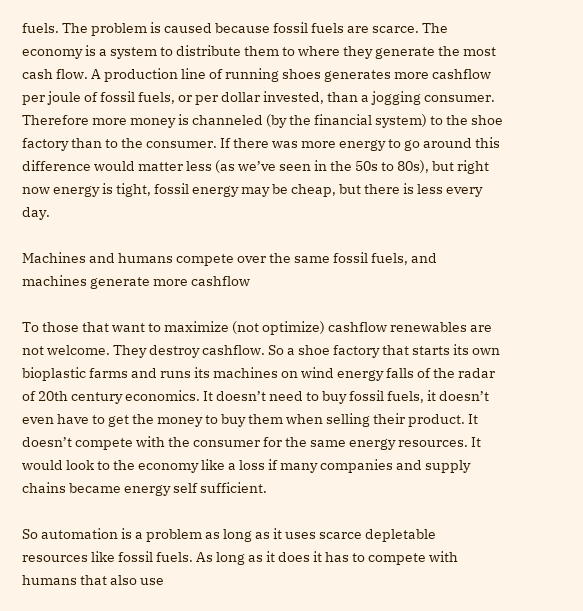fuels. The problem is caused because fossil fuels are scarce. The economy is a system to distribute them to where they generate the most cash flow. A production line of running shoes generates more cashflow per joule of fossil fuels, or per dollar invested, than a jogging consumer. Therefore more money is channeled (by the financial system) to the shoe factory than to the consumer. If there was more energy to go around this difference would matter less (as we’ve seen in the 50s to 80s), but right now energy is tight, fossil energy may be cheap, but there is less every day.

Machines and humans compete over the same fossil fuels, and machines generate more cashflow

To those that want to maximize (not optimize) cashflow renewables are not welcome. They destroy cashflow. So a shoe factory that starts its own bioplastic farms and runs its machines on wind energy falls of the radar of 20th century economics. It doesn’t need to buy fossil fuels, it doesn’t even have to get the money to buy them when selling their product. It doesn’t compete with the consumer for the same energy resources. It would look to the economy like a loss if many companies and supply chains became energy self sufficient.

So automation is a problem as long as it uses scarce depletable resources like fossil fuels. As long as it does it has to compete with humans that also use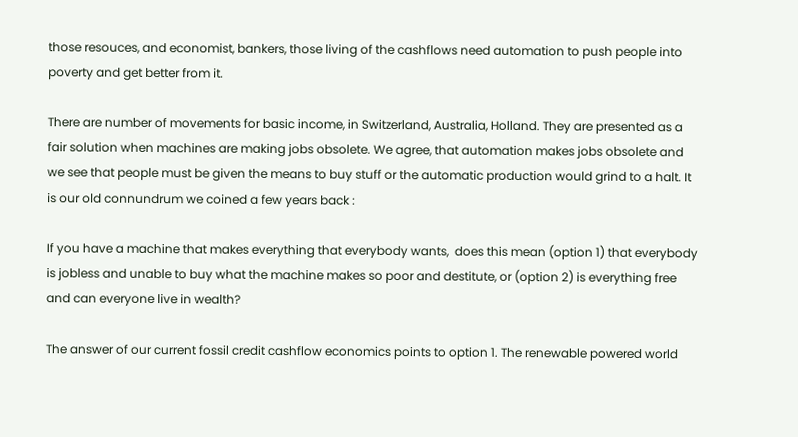those resouces, and economist, bankers, those living of the cashflows need automation to push people into poverty and get better from it.

There are number of movements for basic income, in Switzerland, Australia, Holland. They are presented as a fair solution when machines are making jobs obsolete. We agree, that automation makes jobs obsolete and we see that people must be given the means to buy stuff or the automatic production would grind to a halt. It is our old connundrum we coined a few years back :

If you have a machine that makes everything that everybody wants,  does this mean (option 1) that everybody is jobless and unable to buy what the machine makes so poor and destitute, or (option 2) is everything free and can everyone live in wealth?

The answer of our current fossil credit cashflow economics points to option 1. The renewable powered world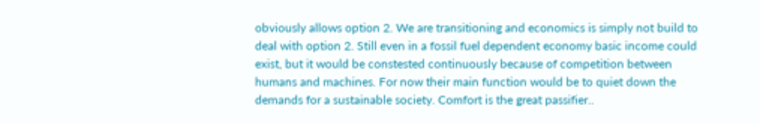obviously allows option 2. We are transitioning and economics is simply not build to deal with option 2. Still even in a fossil fuel dependent economy basic income could exist, but it would be constested continuously because of competition between humans and machines. For now their main function would be to quiet down the demands for a sustainable society. Comfort is the great passifier..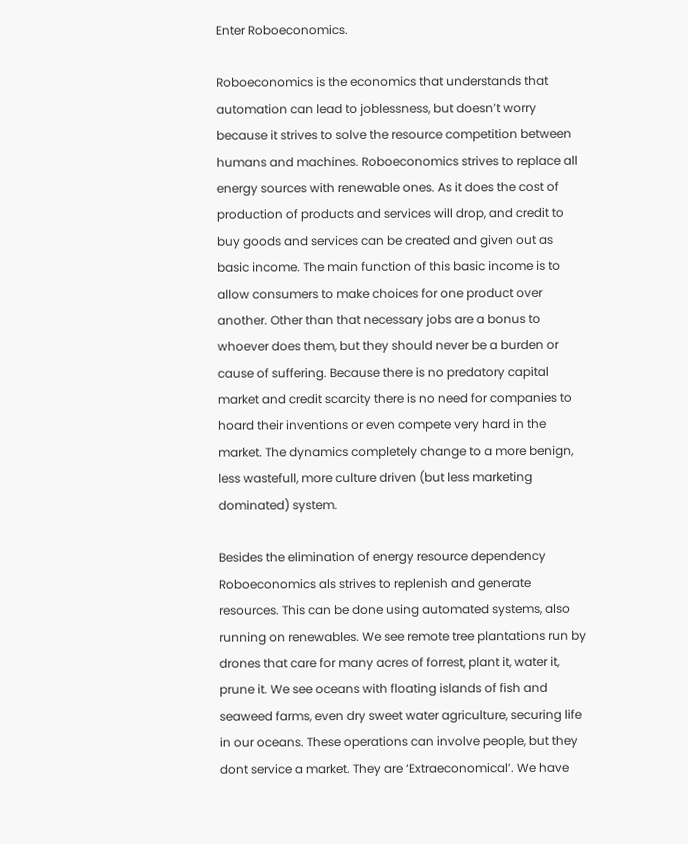Enter Roboeconomics.

Roboeconomics is the economics that understands that automation can lead to joblessness, but doesn’t worry because it strives to solve the resource competition between humans and machines. Roboeconomics strives to replace all energy sources with renewable ones. As it does the cost of production of products and services will drop, and credit to buy goods and services can be created and given out as basic income. The main function of this basic income is to allow consumers to make choices for one product over another. Other than that necessary jobs are a bonus to whoever does them, but they should never be a burden or cause of suffering. Because there is no predatory capital market and credit scarcity there is no need for companies to hoard their inventions or even compete very hard in the market. The dynamics completely change to a more benign, less wastefull, more culture driven (but less marketing dominated) system.

Besides the elimination of energy resource dependency Roboeconomics als strives to replenish and generate resources. This can be done using automated systems, also running on renewables. We see remote tree plantations run by drones that care for many acres of forrest, plant it, water it, prune it. We see oceans with floating islands of fish and seaweed farms, even dry sweet water agriculture, securing life in our oceans. These operations can involve people, but they dont service a market. They are ‘Extraeconomical’. We have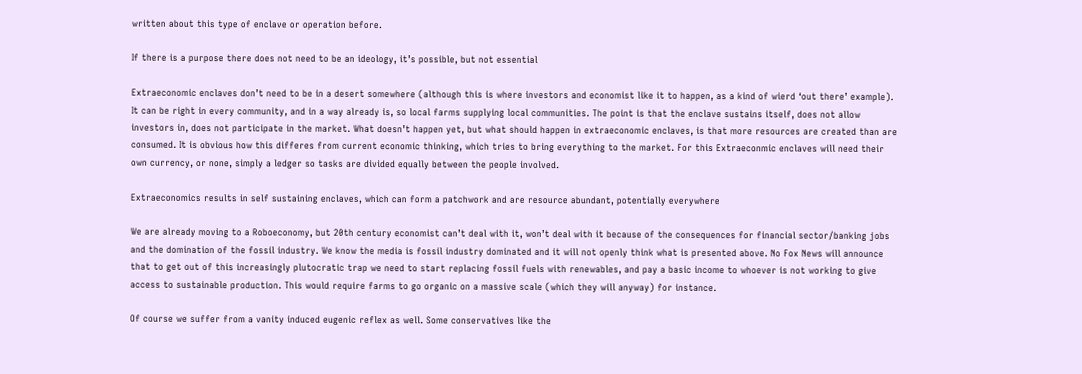written about this type of enclave or operation before.

If there is a purpose there does not need to be an ideology, it’s possible, but not essential

Extraeconomic enclaves don’t need to be in a desert somewhere (although this is where investors and economist like it to happen, as a kind of wierd ‘out there’ example). It can be right in every community, and in a way already is, so local farms supplying local communities. The point is that the enclave sustains itself, does not allow investors in, does not participate in the market. What doesn’t happen yet, but what should happen in extraeconomic enclaves, is that more resources are created than are consumed. It is obvious how this differes from current economic thinking, which tries to bring everything to the market. For this Extraeconmic enclaves will need their own currency, or none, simply a ledger so tasks are divided equally between the people involved.

Extraeconomics results in self sustaining enclaves, which can form a patchwork and are resource abundant, potentially everywhere

We are already moving to a Roboeconomy, but 20th century economist can’t deal with it, won’t deal with it because of the consequences for financial sector/banking jobs and the domination of the fossil industry. We know the media is fossil industry dominated and it will not openly think what is presented above. No Fox News will announce that to get out of this increasingly plutocratic trap we need to start replacing fossil fuels with renewables, and pay a basic income to whoever is not working to give access to sustainable production. This would require farms to go organic on a massive scale (which they will anyway) for instance.

Of course we suffer from a vanity induced eugenic reflex as well. Some conservatives like the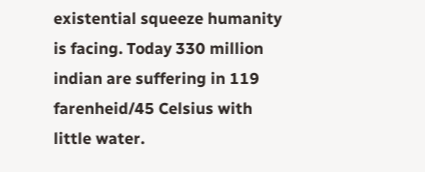existential squeeze humanity is facing. Today 330 million indian are suffering in 119 farenheid/45 Celsius with little water.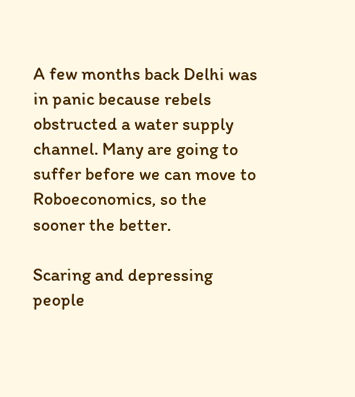A few months back Delhi was in panic because rebels obstructed a water supply channel. Many are going to suffer before we can move to Roboeconomics, so the sooner the better.

Scaring and depressing people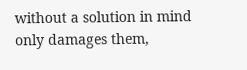without a solution in mind only damages them,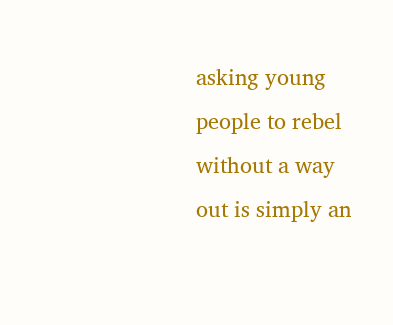asking young people to rebel without a way out is simply an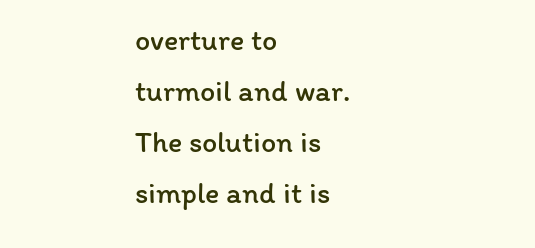overture to turmoil and war. The solution is simple and it is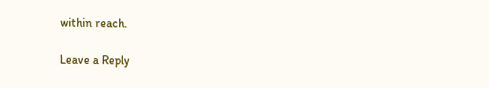within reach.

Leave a Reply